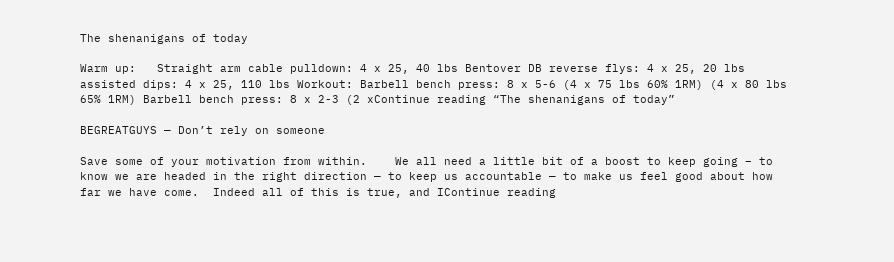The shenanigans of today

Warm up:   Straight arm cable pulldown: 4 x 25, 40 lbs Bentover DB reverse flys: 4 x 25, 20 lbs assisted dips: 4 x 25, 110 lbs Workout: Barbell bench press: 8 x 5-6 (4 x 75 lbs 60% 1RM) (4 x 80 lbs 65% 1RM) Barbell bench press: 8 x 2-3 (2 xContinue reading “The shenanigans of today”

BEGREATGUYS — Don’t rely on someone

Save some of your motivation from within.    We all need a little bit of a boost to keep going – to know we are headed in the right direction — to keep us accountable — to make us feel good about how far we have come.  Indeed all of this is true, and IContinue reading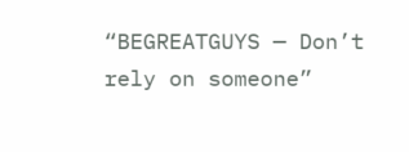“BEGREATGUYS — Don’t rely on someone”